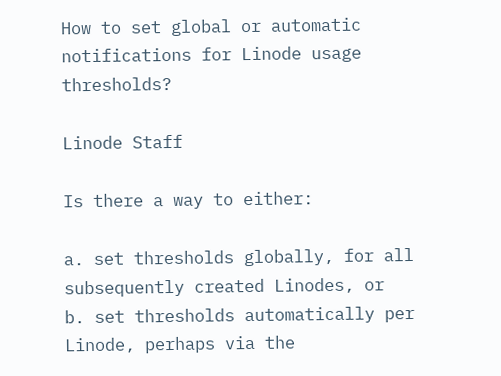How to set global or automatic notifications for Linode usage thresholds?

Linode Staff

Is there a way to either:

a. set thresholds globally, for all subsequently created Linodes, or
b. set thresholds automatically per Linode, perhaps via the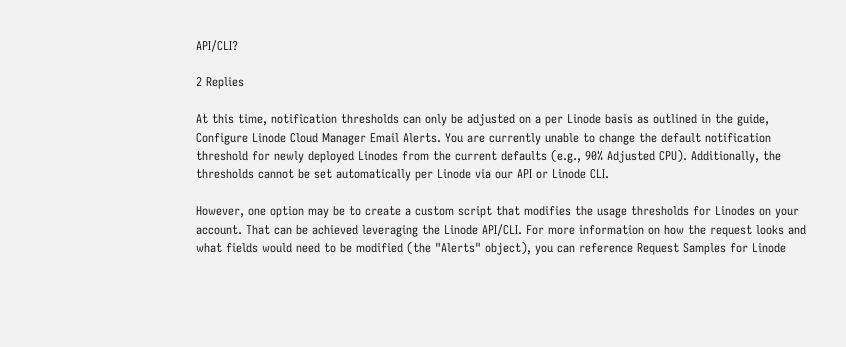API/CLI?

2 Replies

At this time, notification thresholds can only be adjusted on a per Linode basis as outlined in the guide, Configure Linode Cloud Manager Email Alerts. You are currently unable to change the default notification threshold for newly deployed Linodes from the current defaults (e.g., 90% Adjusted CPU). Additionally, the thresholds cannot be set automatically per Linode via our API or Linode CLI.

However, one option may be to create a custom script that modifies the usage thresholds for Linodes on your account. That can be achieved leveraging the Linode API/CLI. For more information on how the request looks and what fields would need to be modified (the "Alerts" object), you can reference Request Samples for Linode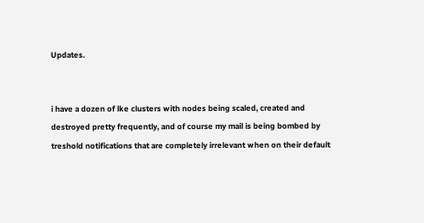Updates.


i have a dozen of lke clusters with nodes being scaled, created and destroyed pretty frequently, and of course my mail is being bombed by treshold notifications that are completely irrelevant when on their default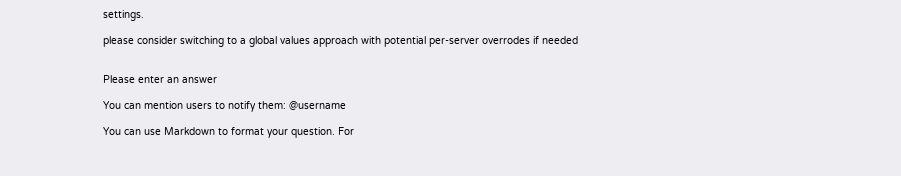settings.

please consider switching to a global values approach with potential per-server overrodes if needed


Please enter an answer

You can mention users to notify them: @username

You can use Markdown to format your question. For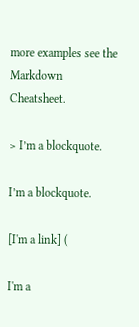more examples see the Markdown Cheatsheet.

> I’m a blockquote.

I’m a blockquote.

[I'm a link] (

I'm a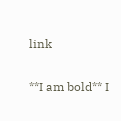link

**I am bold** I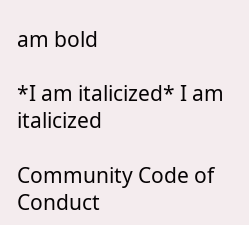am bold

*I am italicized* I am italicized

Community Code of Conduct